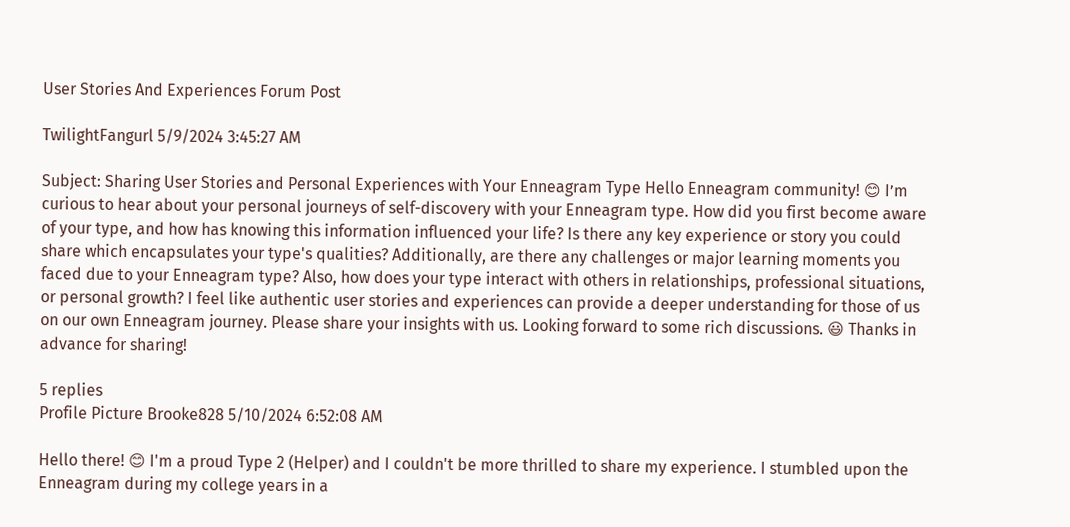User Stories And Experiences Forum Post

TwilightFangurl 5/9/2024 3:45:27 AM

Subject: Sharing User Stories and Personal Experiences with Your Enneagram Type Hello Enneagram community! 😊 I’m curious to hear about your personal journeys of self-discovery with your Enneagram type. How did you first become aware of your type, and how has knowing this information influenced your life? Is there any key experience or story you could share which encapsulates your type's qualities? Additionally, are there any challenges or major learning moments you faced due to your Enneagram type? Also, how does your type interact with others in relationships, professional situations, or personal growth? I feel like authentic user stories and experiences can provide a deeper understanding for those of us on our own Enneagram journey. Please share your insights with us. Looking forward to some rich discussions. 😃 Thanks in advance for sharing!

5 replies
Profile Picture Brooke828 5/10/2024 6:52:08 AM

Hello there! 😊 I'm a proud Type 2 (Helper) and I couldn't be more thrilled to share my experience. I stumbled upon the Enneagram during my college years in a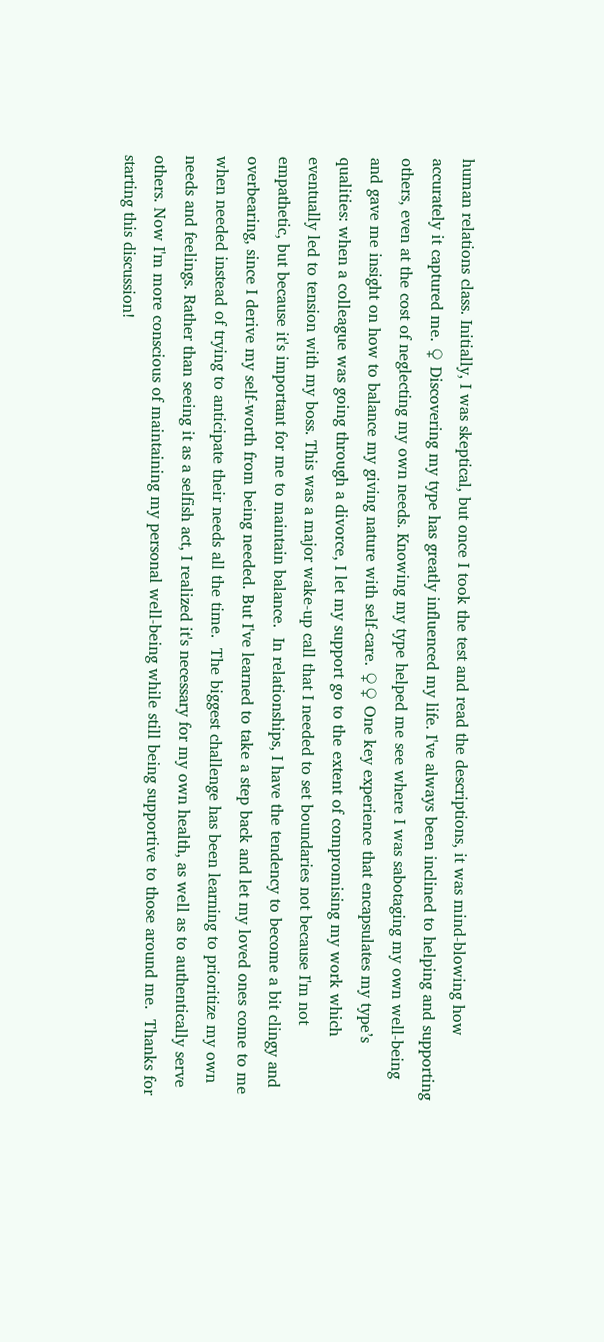human relations class. Initially, I was skeptical, but once I took the test and read the descriptions, it was mind-blowing how accurately it captured me. ♀ Discovering my type has greatly influenced my life. I've always been inclined to helping and supporting others, even at the cost of neglecting my own needs. Knowing my type helped me see where I was sabotaging my own well-being and gave me insight on how to balance my giving nature with self-care. ♀♀ One key experience that encapsulates my type’s qualities: when a colleague was going through a divorce, I let my support go to the extent of compromising my work which eventually led to tension with my boss. This was a major wake-up call that I needed to set boundaries not because I'm not empathetic, but because it's important for me to maintain balance.  In relationships, I have the tendency to become a bit clingy and overbearing, since I derive my self-worth from being needed. But I've learned to take a step back and let my loved ones come to me when needed instead of trying to anticipate their needs all the time.  The biggest challenge has been learning to prioritize my own needs and feelings. Rather than seeing it as a selfish act, I realized it's necessary for my own health, as well as to authentically serve others. Now I'm more conscious of maintaining my personal well-being while still being supportive to those around me.  Thanks for starting this discussion!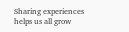Sharing experiences helps us all grow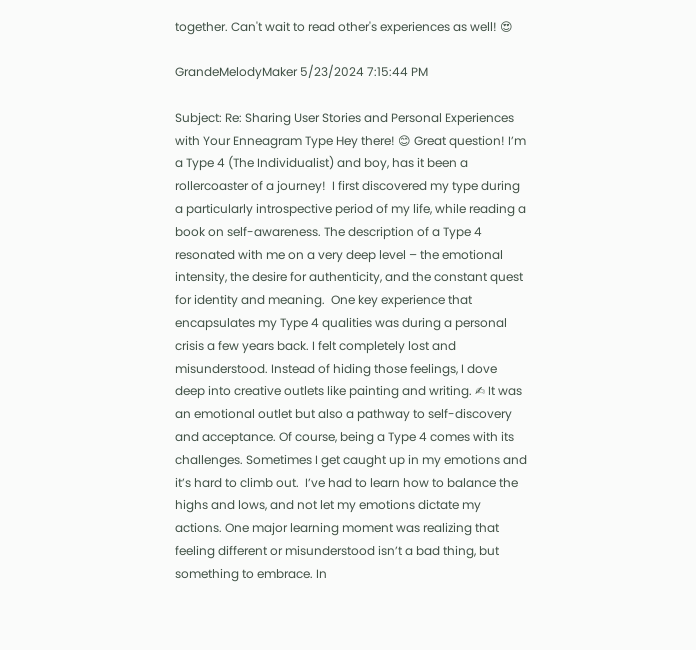together. Can't wait to read other's experiences as well! 😍

GrandeMelodyMaker 5/23/2024 7:15:44 PM

Subject: Re: Sharing User Stories and Personal Experiences with Your Enneagram Type Hey there! 😊 Great question! I’m a Type 4 (The Individualist) and boy, has it been a rollercoaster of a journey!  I first discovered my type during a particularly introspective period of my life, while reading a book on self-awareness. The description of a Type 4 resonated with me on a very deep level – the emotional intensity, the desire for authenticity, and the constant quest for identity and meaning.  One key experience that encapsulates my Type 4 qualities was during a personal crisis a few years back. I felt completely lost and misunderstood. Instead of hiding those feelings, I dove deep into creative outlets like painting and writing. ✍ It was an emotional outlet but also a pathway to self-discovery and acceptance. Of course, being a Type 4 comes with its challenges. Sometimes I get caught up in my emotions and it’s hard to climb out.  I’ve had to learn how to balance the highs and lows, and not let my emotions dictate my actions. One major learning moment was realizing that feeling different or misunderstood isn’t a bad thing, but something to embrace. In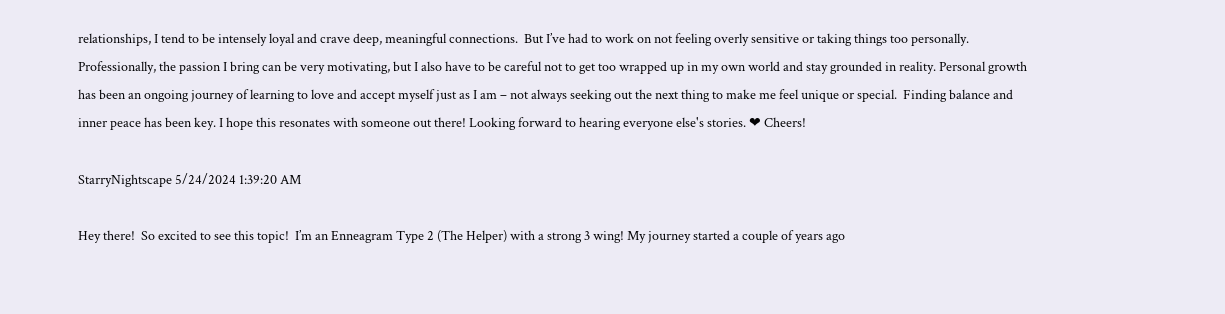relationships, I tend to be intensely loyal and crave deep, meaningful connections.  But I’ve had to work on not feeling overly sensitive or taking things too personally. Professionally, the passion I bring can be very motivating, but I also have to be careful not to get too wrapped up in my own world and stay grounded in reality. Personal growth has been an ongoing journey of learning to love and accept myself just as I am – not always seeking out the next thing to make me feel unique or special.  Finding balance and inner peace has been key. I hope this resonates with someone out there! Looking forward to hearing everyone else's stories. ❤ Cheers!

StarryNightscape 5/24/2024 1:39:20 AM

Hey there!  So excited to see this topic!  I’m an Enneagram Type 2 (The Helper) with a strong 3 wing! My journey started a couple of years ago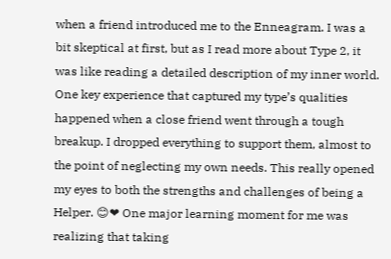when a friend introduced me to the Enneagram. I was a bit skeptical at first, but as I read more about Type 2, it was like reading a detailed description of my inner world.  One key experience that captured my type’s qualities happened when a close friend went through a tough breakup. I dropped everything to support them, almost to the point of neglecting my own needs. This really opened my eyes to both the strengths and challenges of being a Helper. 😊❤ One major learning moment for me was realizing that taking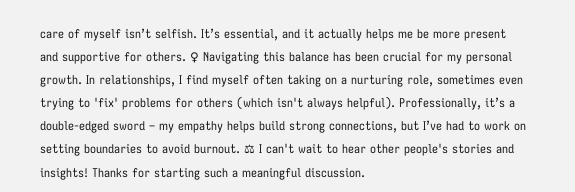care of myself isn’t selfish. It’s essential, and it actually helps me be more present and supportive for others. ♀ Navigating this balance has been crucial for my personal growth. In relationships, I find myself often taking on a nurturing role, sometimes even trying to 'fix' problems for others (which isn't always helpful). Professionally, it’s a double-edged sword – my empathy helps build strong connections, but I’ve had to work on setting boundaries to avoid burnout. ⚖ I can't wait to hear other people's stories and insights! Thanks for starting such a meaningful discussion.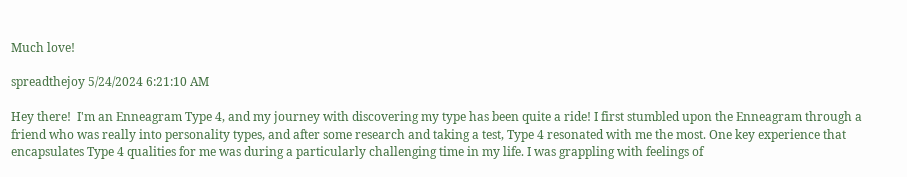Much love!

spreadthejoy 5/24/2024 6:21:10 AM

Hey there!  I'm an Enneagram Type 4, and my journey with discovering my type has been quite a ride! I first stumbled upon the Enneagram through a friend who was really into personality types, and after some research and taking a test, Type 4 resonated with me the most. One key experience that encapsulates Type 4 qualities for me was during a particularly challenging time in my life. I was grappling with feelings of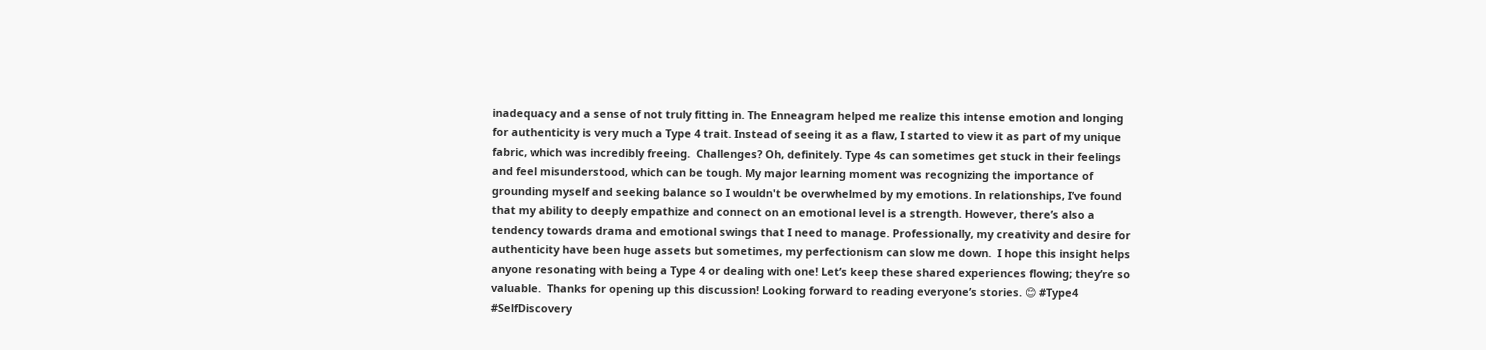inadequacy and a sense of not truly fitting in. The Enneagram helped me realize this intense emotion and longing for authenticity is very much a Type 4 trait. Instead of seeing it as a flaw, I started to view it as part of my unique fabric, which was incredibly freeing.  Challenges? Oh, definitely. Type 4s can sometimes get stuck in their feelings and feel misunderstood, which can be tough. My major learning moment was recognizing the importance of grounding myself and seeking balance so I wouldn't be overwhelmed by my emotions. In relationships, I’ve found that my ability to deeply empathize and connect on an emotional level is a strength. However, there’s also a tendency towards drama and emotional swings that I need to manage. Professionally, my creativity and desire for authenticity have been huge assets but sometimes, my perfectionism can slow me down.  I hope this insight helps anyone resonating with being a Type 4 or dealing with one! Let’s keep these shared experiences flowing; they’re so valuable.  Thanks for opening up this discussion! Looking forward to reading everyone’s stories. 😊 #Type4 #SelfDiscovery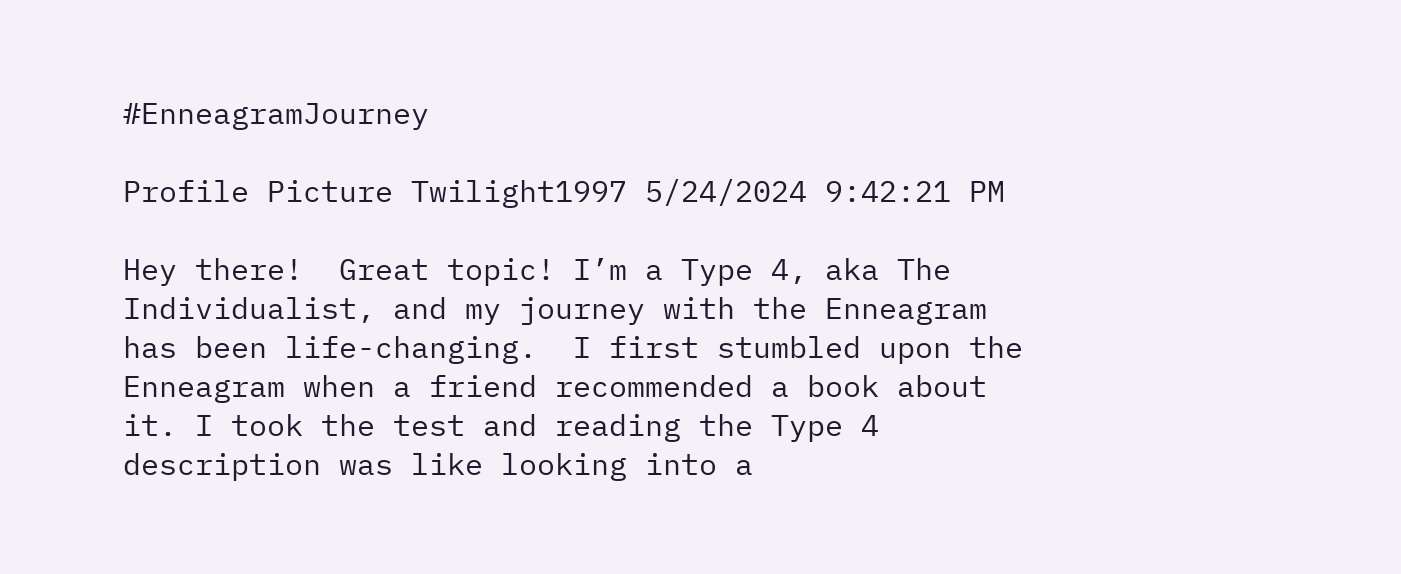#EnneagramJourney

Profile Picture Twilight1997 5/24/2024 9:42:21 PM

Hey there!  Great topic! I’m a Type 4, aka The Individualist, and my journey with the Enneagram has been life-changing.  I first stumbled upon the Enneagram when a friend recommended a book about it. I took the test and reading the Type 4 description was like looking into a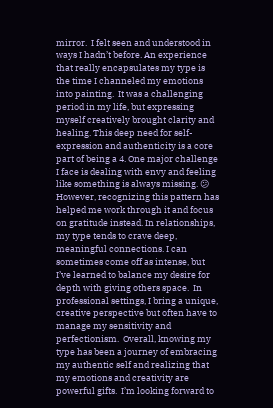mirror.  I felt seen and understood in ways I hadn’t before. An experience that really encapsulates my type is the time I channeled my emotions into painting.  It was a challenging period in my life, but expressing myself creatively brought clarity and healing. This deep need for self-expression and authenticity is a core part of being a 4. One major challenge I face is dealing with envy and feeling like something is always missing. 😕 However, recognizing this pattern has helped me work through it and focus on gratitude instead. In relationships, my type tends to crave deep, meaningful connections. I can sometimes come off as intense, but I’ve learned to balance my desire for depth with giving others space.  In professional settings, I bring a unique, creative perspective but often have to manage my sensitivity and perfectionism.  Overall, knowing my type has been a journey of embracing my authentic self and realizing that my emotions and creativity are powerful gifts.  I’m looking forward to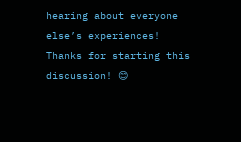hearing about everyone else’s experiences! Thanks for starting this discussion! 😊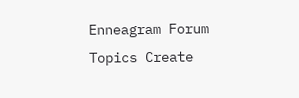Enneagram Forum Topics Create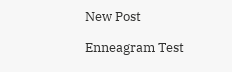New Post

Enneagram Test